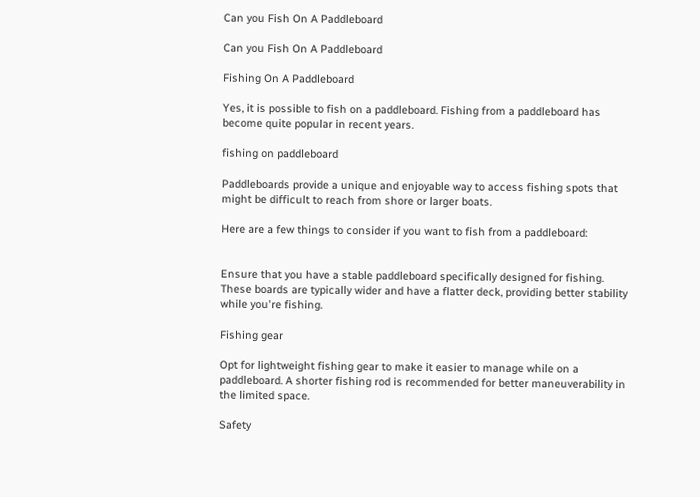Can you Fish On A Paddleboard

Can you Fish On A Paddleboard

Fishing On A Paddleboard

Yes, it is possible to fish on a paddleboard. Fishing from a paddleboard has become quite popular in recent years.

fishing on paddleboard

Paddleboards provide a unique and enjoyable way to access fishing spots that might be difficult to reach from shore or larger boats.

Here are a few things to consider if you want to fish from a paddleboard:


Ensure that you have a stable paddleboard specifically designed for fishing. These boards are typically wider and have a flatter deck, providing better stability while you're fishing.

Fishing gear

Opt for lightweight fishing gear to make it easier to manage while on a paddleboard. A shorter fishing rod is recommended for better maneuverability in the limited space.

Safety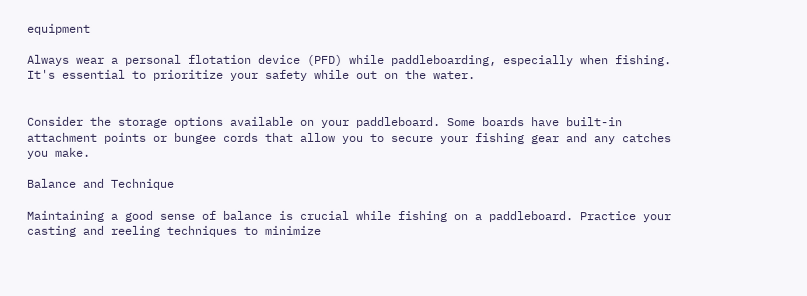equipment

Always wear a personal flotation device (PFD) while paddleboarding, especially when fishing. It's essential to prioritize your safety while out on the water.


Consider the storage options available on your paddleboard. Some boards have built-in attachment points or bungee cords that allow you to secure your fishing gear and any catches you make.

Balance and Technique

Maintaining a good sense of balance is crucial while fishing on a paddleboard. Practice your casting and reeling techniques to minimize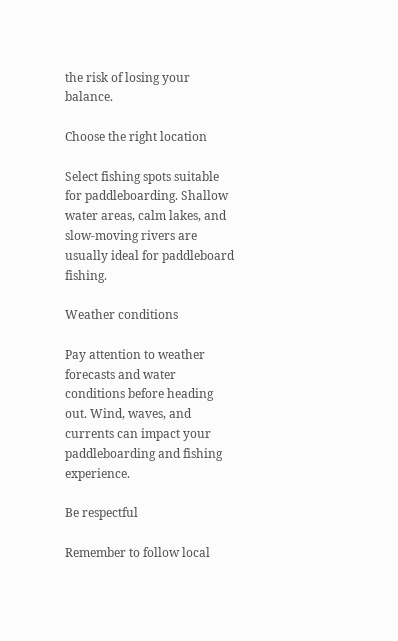the risk of losing your balance.

Choose the right location

Select fishing spots suitable for paddleboarding. Shallow water areas, calm lakes, and slow-moving rivers are usually ideal for paddleboard fishing.

Weather conditions

Pay attention to weather forecasts and water conditions before heading out. Wind, waves, and currents can impact your paddleboarding and fishing experience.

Be respectful

Remember to follow local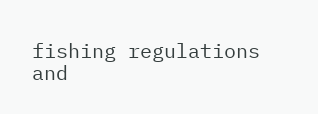fishing regulations and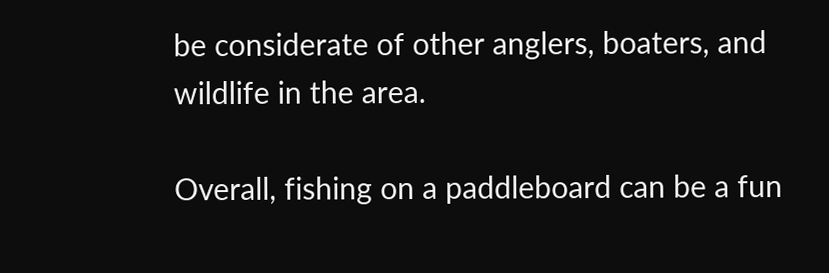be considerate of other anglers, boaters, and wildlife in the area.

Overall, fishing on a paddleboard can be a fun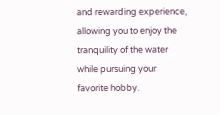and rewarding experience, allowing you to enjoy the tranquility of the water while pursuing your favorite hobby.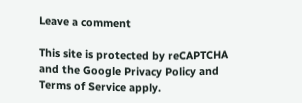Leave a comment

This site is protected by reCAPTCHA and the Google Privacy Policy and Terms of Service apply.